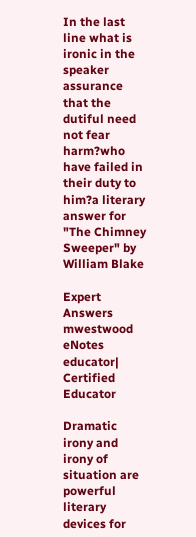In the last line what is ironic in the speaker assurance that the dutiful need not fear harm?who have failed in their duty to him?a literary answer for "The Chimney Sweeper" by William Blake

Expert Answers
mwestwood eNotes educator| Certified Educator

Dramatic irony and irony of situation are powerful literary devices for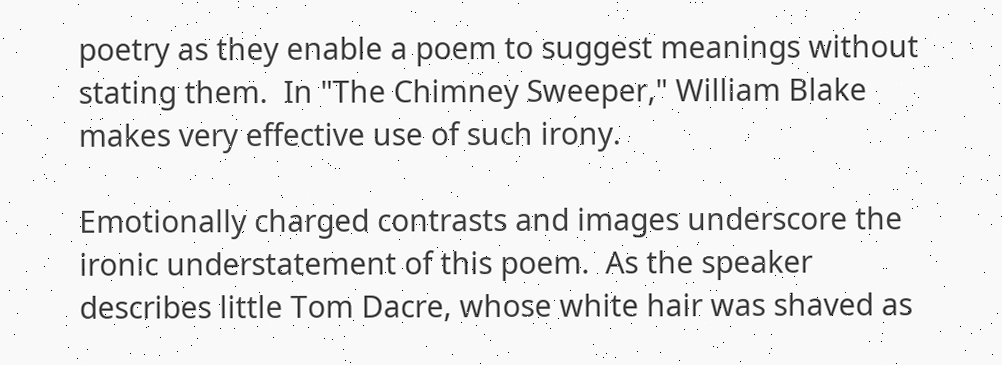poetry as they enable a poem to suggest meanings without stating them.  In "The Chimney Sweeper," William Blake makes very effective use of such irony.

Emotionally charged contrasts and images underscore the ironic understatement of this poem.  As the speaker describes little Tom Dacre, whose white hair was shaved as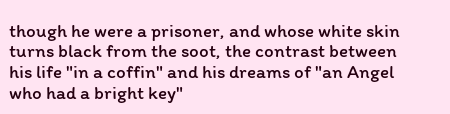though he were a prisoner, and whose white skin turns black from the soot, the contrast between his life "in a coffin" and his dreams of "an Angel who had a bright key"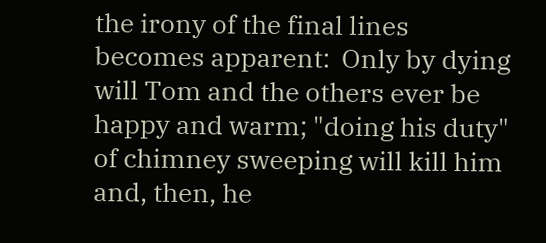the irony of the final lines becomes apparent:  Only by dying will Tom and the others ever be happy and warm; "doing his duty" of chimney sweeping will kill him and, then, he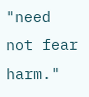"need not fear harm."